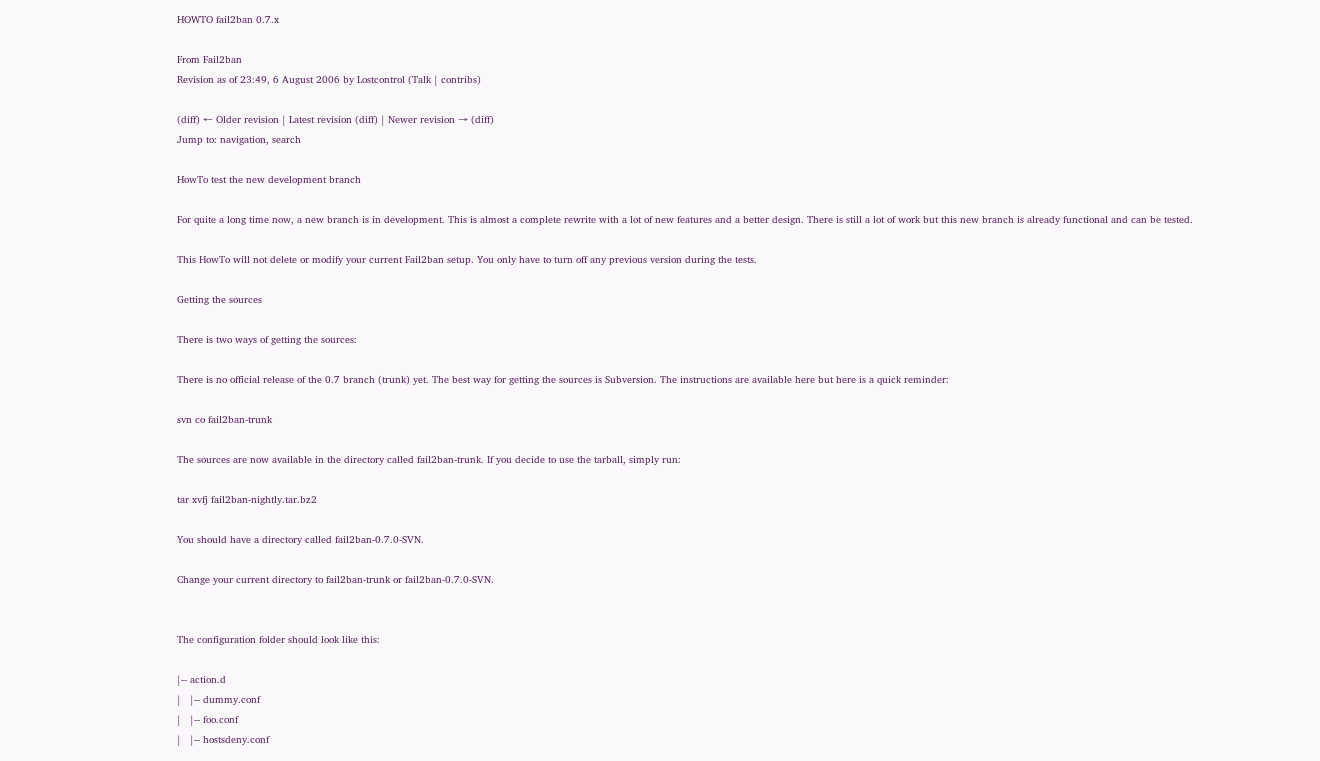HOWTO fail2ban 0.7.x

From Fail2ban
Revision as of 23:49, 6 August 2006 by Lostcontrol (Talk | contribs)

(diff) ← Older revision | Latest revision (diff) | Newer revision → (diff)
Jump to: navigation, search

HowTo test the new development branch

For quite a long time now, a new branch is in development. This is almost a complete rewrite with a lot of new features and a better design. There is still a lot of work but this new branch is already functional and can be tested.

This HowTo will not delete or modify your current Fail2ban setup. You only have to turn off any previous version during the tests.

Getting the sources

There is two ways of getting the sources:

There is no official release of the 0.7 branch (trunk) yet. The best way for getting the sources is Subversion. The instructions are available here but here is a quick reminder:

svn co fail2ban-trunk

The sources are now available in the directory called fail2ban-trunk. If you decide to use the tarball, simply run:

tar xvfj fail2ban-nightly.tar.bz2

You should have a directory called fail2ban-0.7.0-SVN.

Change your current directory to fail2ban-trunk or fail2ban-0.7.0-SVN.


The configuration folder should look like this:

|-- action.d
|   |-- dummy.conf
|   |-- foo.conf
|   |-- hostsdeny.conf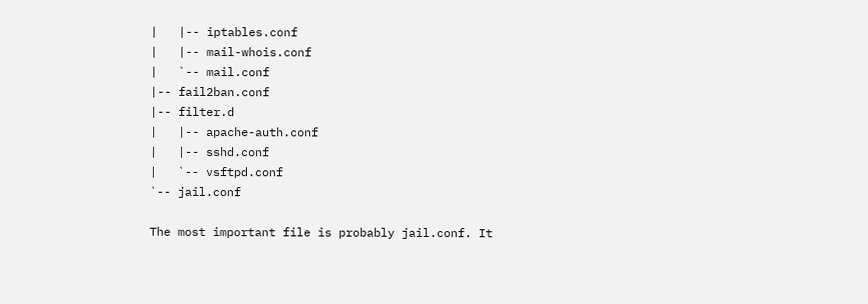|   |-- iptables.conf
|   |-- mail-whois.conf
|   `-- mail.conf
|-- fail2ban.conf
|-- filter.d
|   |-- apache-auth.conf
|   |-- sshd.conf
|   `-- vsftpd.conf
`-- jail.conf

The most important file is probably jail.conf. It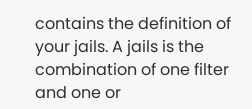contains the definition of your jails. A jails is the combination of one filter and one or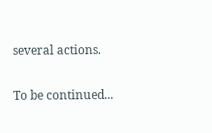several actions.

To be continued...